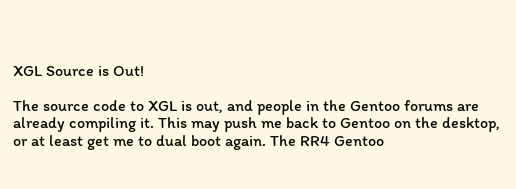XGL Source is Out!

The source code to XGL is out, and people in the Gentoo forums are already compiling it. This may push me back to Gentoo on the desktop, or at least get me to dual boot again. The RR4 Gentoo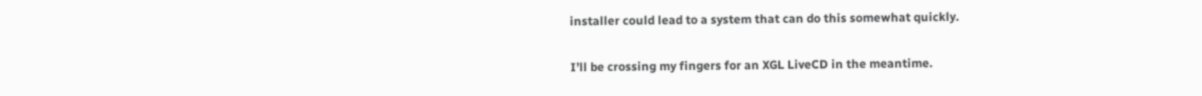installer could lead to a system that can do this somewhat quickly.

I’ll be crossing my fingers for an XGL LiveCD in the meantime.